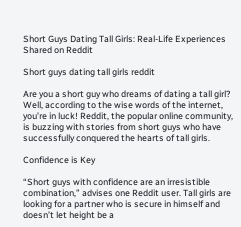Short Guys Dating Tall Girls: Real-Life Experiences Shared on Reddit

Short guys dating tall girls reddit

Are you a short guy who dreams of dating a tall girl? Well, according to the wise words of the internet, you’re in luck! Reddit, the popular online community, is buzzing with stories from short guys who have successfully conquered the hearts of tall girls.

Confidence is Key

“Short guys with confidence are an irresistible combination,” advises one Reddit user. Tall girls are looking for a partner who is secure in himself and doesn’t let height be a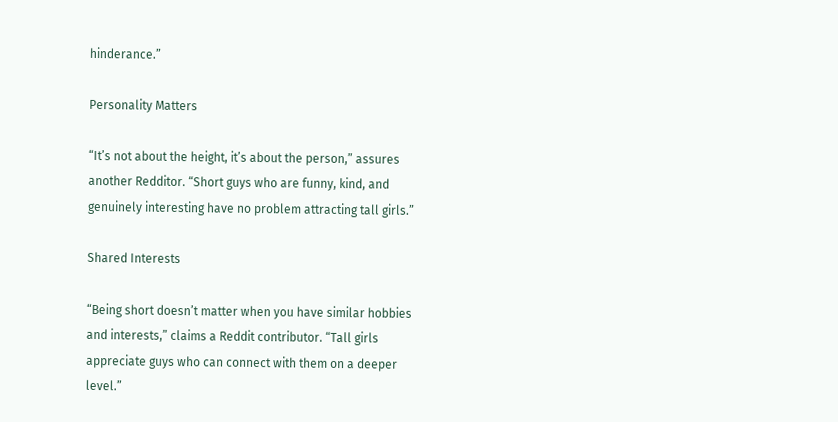hinderance.”

Personality Matters

“It’s not about the height, it’s about the person,” assures another Redditor. “Short guys who are funny, kind, and genuinely interesting have no problem attracting tall girls.”

Shared Interests

“Being short doesn’t matter when you have similar hobbies and interests,” claims a Reddit contributor. “Tall girls appreciate guys who can connect with them on a deeper level.”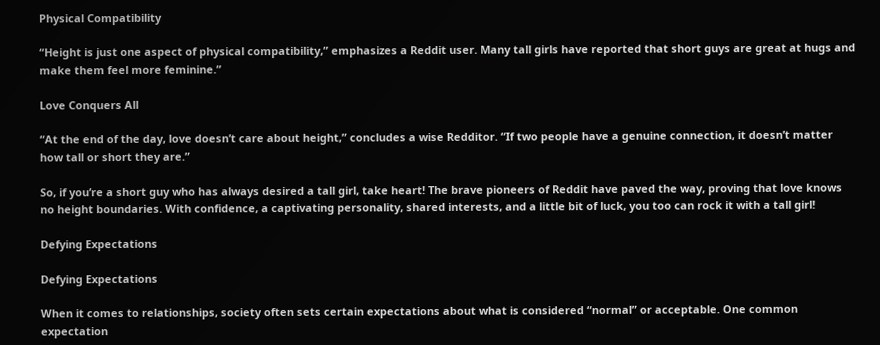Physical Compatibility

“Height is just one aspect of physical compatibility,” emphasizes a Reddit user. Many tall girls have reported that short guys are great at hugs and make them feel more feminine.”

Love Conquers All

“At the end of the day, love doesn’t care about height,” concludes a wise Redditor. “If two people have a genuine connection, it doesn’t matter how tall or short they are.”

So, if you’re a short guy who has always desired a tall girl, take heart! The brave pioneers of Reddit have paved the way, proving that love knows no height boundaries. With confidence, a captivating personality, shared interests, and a little bit of luck, you too can rock it with a tall girl!

Defying Expectations

Defying Expectations

When it comes to relationships, society often sets certain expectations about what is considered “normal” or acceptable. One common expectation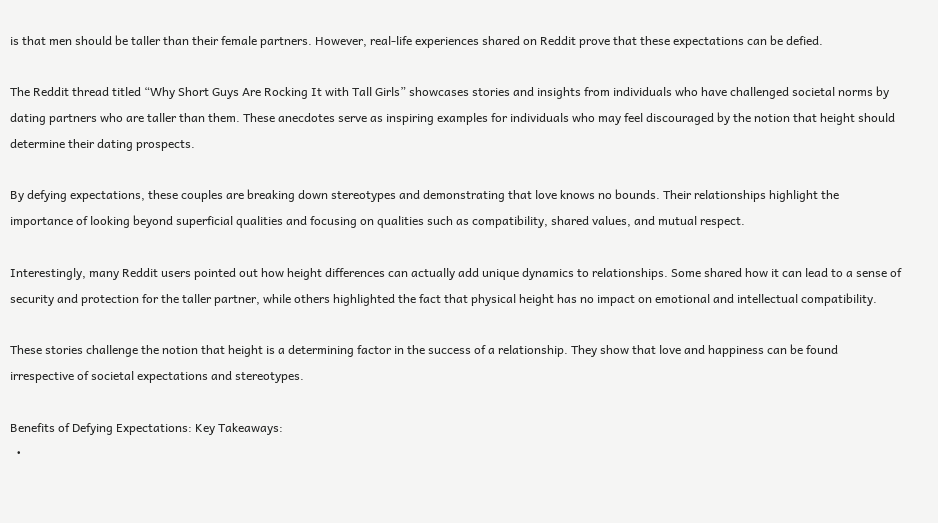is that men should be taller than their female partners. However, real-life experiences shared on Reddit prove that these expectations can be defied.

The Reddit thread titled “Why Short Guys Are Rocking It with Tall Girls” showcases stories and insights from individuals who have challenged societal norms by dating partners who are taller than them. These anecdotes serve as inspiring examples for individuals who may feel discouraged by the notion that height should determine their dating prospects.

By defying expectations, these couples are breaking down stereotypes and demonstrating that love knows no bounds. Their relationships highlight the importance of looking beyond superficial qualities and focusing on qualities such as compatibility, shared values, and mutual respect.

Interestingly, many Reddit users pointed out how height differences can actually add unique dynamics to relationships. Some shared how it can lead to a sense of security and protection for the taller partner, while others highlighted the fact that physical height has no impact on emotional and intellectual compatibility.

These stories challenge the notion that height is a determining factor in the success of a relationship. They show that love and happiness can be found irrespective of societal expectations and stereotypes.

Benefits of Defying Expectations: Key Takeaways:
  •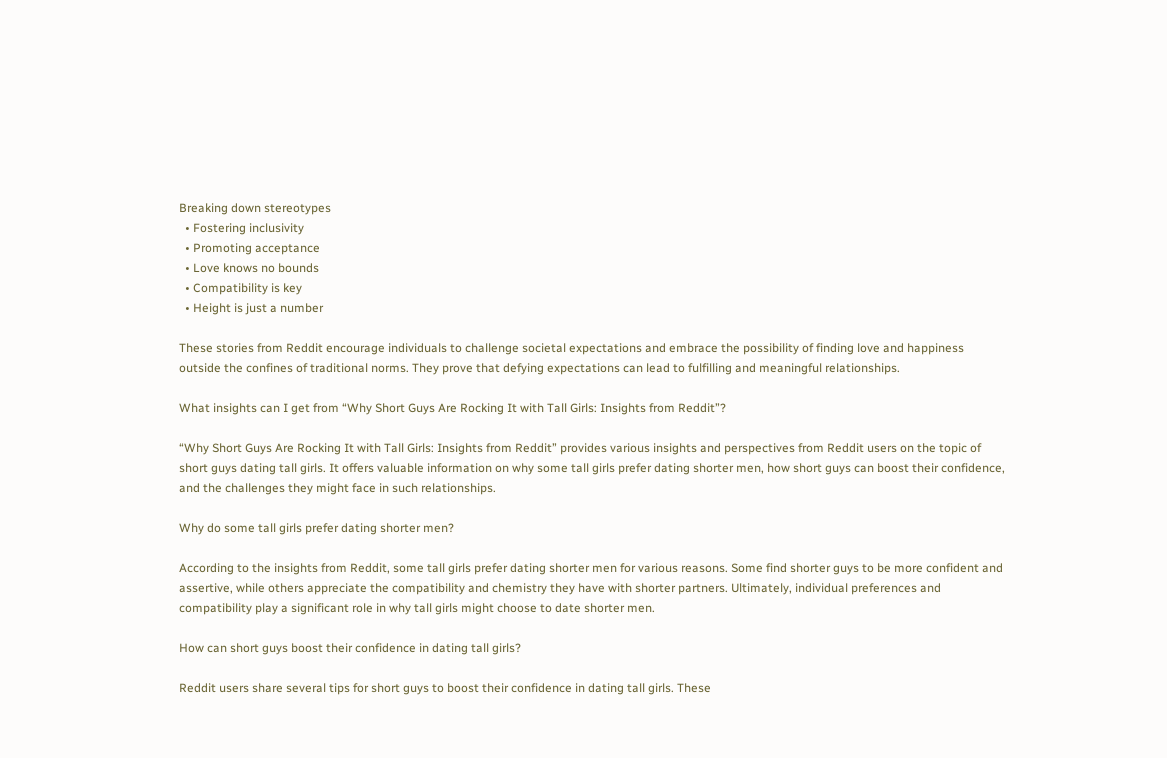Breaking down stereotypes
  • Fostering inclusivity
  • Promoting acceptance
  • Love knows no bounds
  • Compatibility is key
  • Height is just a number

These stories from Reddit encourage individuals to challenge societal expectations and embrace the possibility of finding love and happiness outside the confines of traditional norms. They prove that defying expectations can lead to fulfilling and meaningful relationships.

What insights can I get from “Why Short Guys Are Rocking It with Tall Girls: Insights from Reddit”?

“Why Short Guys Are Rocking It with Tall Girls: Insights from Reddit” provides various insights and perspectives from Reddit users on the topic of short guys dating tall girls. It offers valuable information on why some tall girls prefer dating shorter men, how short guys can boost their confidence, and the challenges they might face in such relationships.

Why do some tall girls prefer dating shorter men?

According to the insights from Reddit, some tall girls prefer dating shorter men for various reasons. Some find shorter guys to be more confident and assertive, while others appreciate the compatibility and chemistry they have with shorter partners. Ultimately, individual preferences and compatibility play a significant role in why tall girls might choose to date shorter men.

How can short guys boost their confidence in dating tall girls?

Reddit users share several tips for short guys to boost their confidence in dating tall girls. These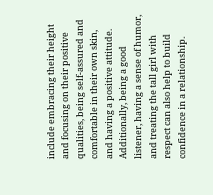include embracing their height and focusing on their positive qualities, being self-assured and comfortable in their own skin, and having a positive attitude. Additionally, being a good listener, having a sense of humor, and treating the tall girl with respect can also help to build confidence in a relationship.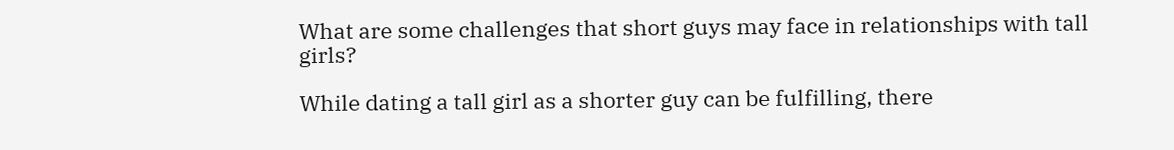What are some challenges that short guys may face in relationships with tall girls?

While dating a tall girl as a shorter guy can be fulfilling, there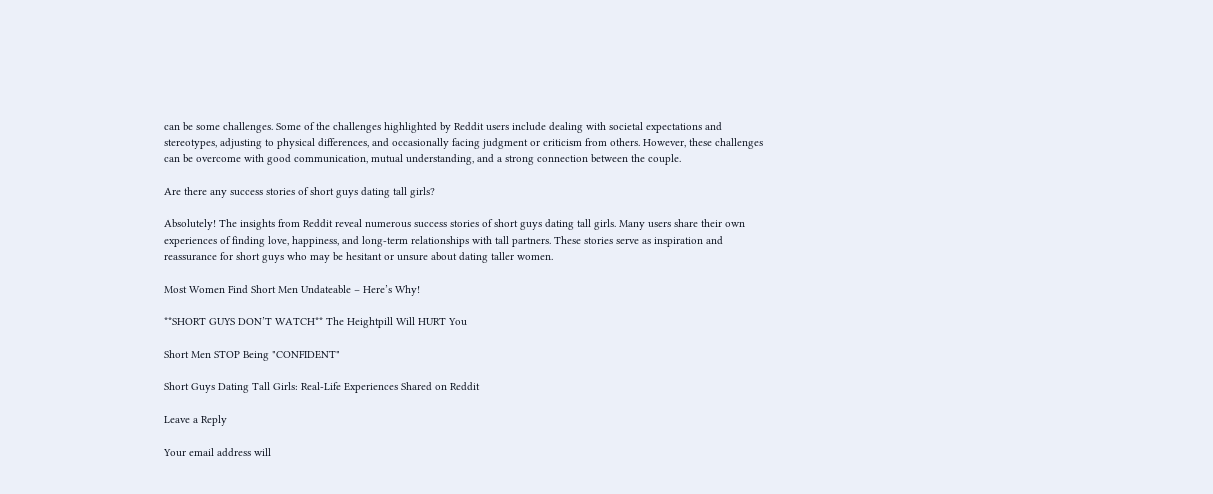can be some challenges. Some of the challenges highlighted by Reddit users include dealing with societal expectations and stereotypes, adjusting to physical differences, and occasionally facing judgment or criticism from others. However, these challenges can be overcome with good communication, mutual understanding, and a strong connection between the couple.

Are there any success stories of short guys dating tall girls?

Absolutely! The insights from Reddit reveal numerous success stories of short guys dating tall girls. Many users share their own experiences of finding love, happiness, and long-term relationships with tall partners. These stories serve as inspiration and reassurance for short guys who may be hesitant or unsure about dating taller women.

Most Women Find Short Men Undateable – Here’s Why!

**SHORT GUYS DON’T WATCH** The Heightpill Will HURT You

Short Men STOP Being "CONFIDENT"

Short Guys Dating Tall Girls: Real-Life Experiences Shared on Reddit

Leave a Reply

Your email address will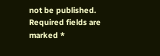not be published. Required fields are marked *